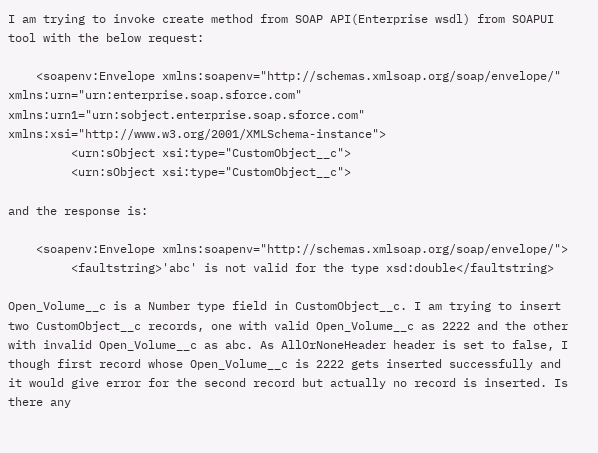I am trying to invoke create method from SOAP API(Enterprise wsdl) from SOAPUI tool with the below request:

    <soapenv:Envelope xmlns:soapenv="http://schemas.xmlsoap.org/soap/envelope/" xmlns:urn="urn:enterprise.soap.sforce.com" xmlns:urn1="urn:sobject.enterprise.soap.sforce.com" xmlns:xsi="http://www.w3.org/2001/XMLSchema-instance">
         <urn:sObject xsi:type="CustomObject__c">
         <urn:sObject xsi:type="CustomObject__c">

and the response is:

    <soapenv:Envelope xmlns:soapenv="http://schemas.xmlsoap.org/soap/envelope/">
         <faultstring>'abc' is not valid for the type xsd:double</faultstring>

Open_Volume__c is a Number type field in CustomObject__c. I am trying to insert two CustomObject__c records, one with valid Open_Volume__c as 2222 and the other with invalid Open_Volume__c as abc. As AllOrNoneHeader header is set to false, I though first record whose Open_Volume__c is 2222 gets inserted successfully and it would give error for the second record but actually no record is inserted. Is there any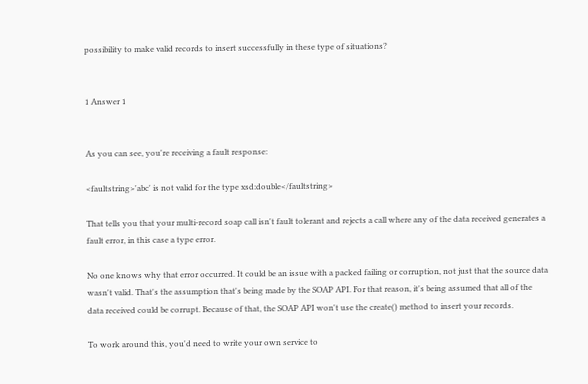possibility to make valid records to insert successfully in these type of situations?


1 Answer 1


As you can see, you're receiving a fault response:

<faultstring>'abc' is not valid for the type xsd:double</faultstring>

That tells you that your multi-record soap call isn't fault tolerant and rejects a call where any of the data received generates a fault error, in this case a type error.

No one knows why that error occurred. It could be an issue with a packed failing or corruption, not just that the source data wasn't valid. That's the assumption that's being made by the SOAP API. For that reason, it's being assumed that all of the data received could be corrupt. Because of that, the SOAP API won't use the create() method to insert your records.

To work around this, you'd need to write your own service to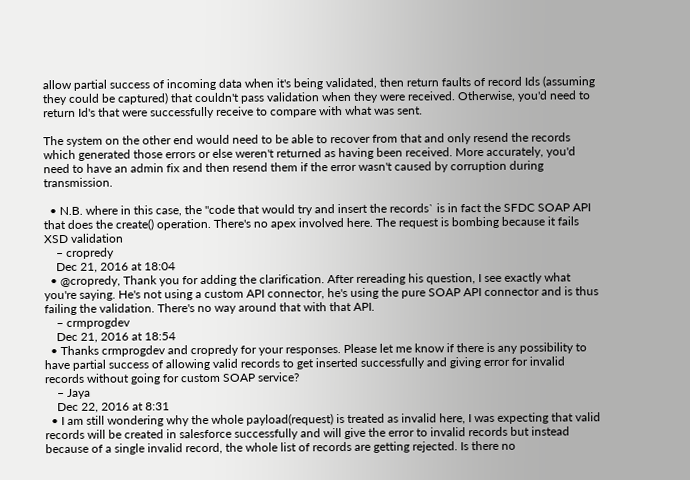allow partial success of incoming data when it's being validated, then return faults of record Ids (assuming they could be captured) that couldn't pass validation when they were received. Otherwise, you'd need to return Id's that were successfully receive to compare with what was sent.

The system on the other end would need to be able to recover from that and only resend the records which generated those errors or else weren't returned as having been received. More accurately, you'd need to have an admin fix and then resend them if the error wasn't caused by corruption during transmission.

  • N.B. where in this case, the "code that would try and insert the records` is in fact the SFDC SOAP API that does the create() operation. There's no apex involved here. The request is bombing because it fails XSD validation
    – cropredy
    Dec 21, 2016 at 18:04
  • @cropredy, Thank you for adding the clarification. After rereading his question, I see exactly what you're saying. He's not using a custom API connector, he's using the pure SOAP API connector and is thus failing the validation. There's no way around that with that API.
    – crmprogdev
    Dec 21, 2016 at 18:54
  • Thanks crmprogdev and cropredy for your responses. Please let me know if there is any possibility to have partial success of allowing valid records to get inserted successfully and giving error for invalid records without going for custom SOAP service?
    – Jaya
    Dec 22, 2016 at 8:31
  • I am still wondering why the whole payload(request) is treated as invalid here, I was expecting that valid records will be created in salesforce successfully and will give the error to invalid records but instead because of a single invalid record, the whole list of records are getting rejected. Is there no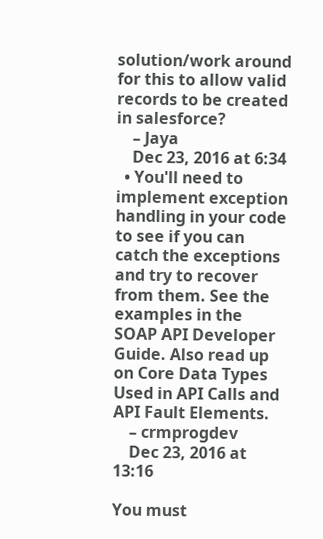solution/work around for this to allow valid records to be created in salesforce?
    – Jaya
    Dec 23, 2016 at 6:34
  • You'll need to implement exception handling in your code to see if you can catch the exceptions and try to recover from them. See the examples in the SOAP API Developer Guide. Also read up on Core Data Types Used in API Calls and API Fault Elements.
    – crmprogdev
    Dec 23, 2016 at 13:16

You must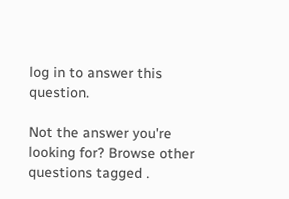log in to answer this question.

Not the answer you're looking for? Browse other questions tagged .